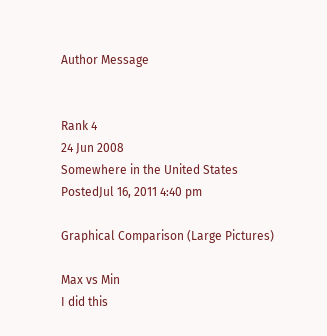Author Message


Rank 4
24 Jun 2008
Somewhere in the United States
PostedJul 16, 2011 4:40 pm

Graphical Comparison (Large Pictures)

Max vs Min
I did this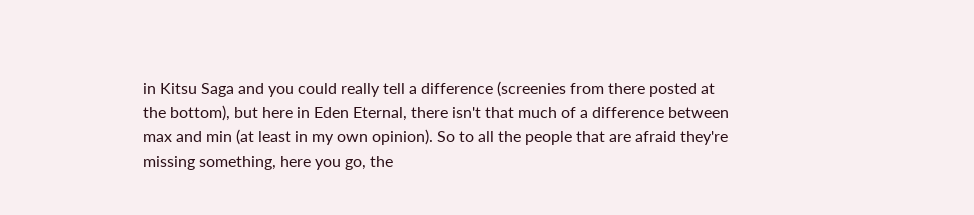in Kitsu Saga and you could really tell a difference (screenies from there posted at the bottom), but here in Eden Eternal, there isn't that much of a difference between max and min (at least in my own opinion). So to all the people that are afraid they're missing something, here you go, the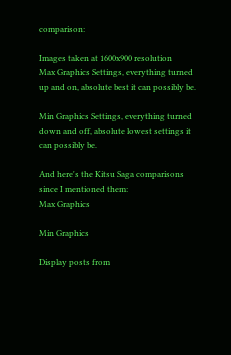comparison:

Images taken at 1600x900 resolution
Max Graphics Settings, everything turned up and on, absolute best it can possibly be.

Min Graphics Settings, everything turned down and off, absolute lowest settings it can possibly be.

And here's the Kitsu Saga comparisons since I mentioned them:
Max Graphics

Min Graphics

Display posts from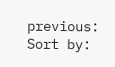previous:   Sort by: